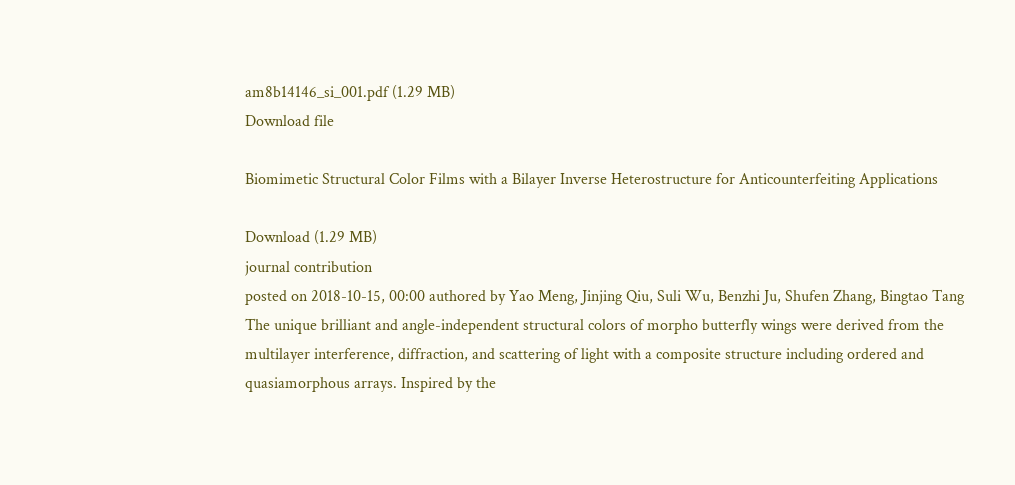am8b14146_si_001.pdf (1.29 MB)
Download file

Biomimetic Structural Color Films with a Bilayer Inverse Heterostructure for Anticounterfeiting Applications

Download (1.29 MB)
journal contribution
posted on 2018-10-15, 00:00 authored by Yao Meng, Jinjing Qiu, Suli Wu, Benzhi Ju, Shufen Zhang, Bingtao Tang
The unique brilliant and angle-independent structural colors of morpho butterfly wings were derived from the multilayer interference, diffraction, and scattering of light with a composite structure including ordered and quasiamorphous arrays. Inspired by the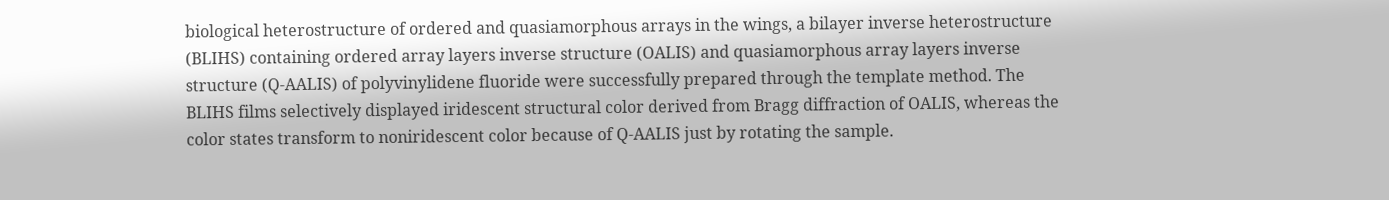biological heterostructure of ordered and quasiamorphous arrays in the wings, a bilayer inverse heterostructure (BLIHS) containing ordered array layers inverse structure (OALIS) and quasiamorphous array layers inverse structure (Q-AALIS) of polyvinylidene fluoride were successfully prepared through the template method. The BLIHS films selectively displayed iridescent structural color derived from Bragg diffraction of OALIS, whereas the color states transform to noniridescent color because of Q-AALIS just by rotating the sample.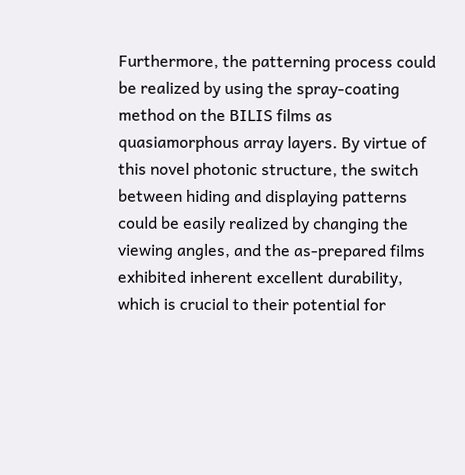Furthermore, the patterning process could be realized by using the spray-coating method on the BILIS films as quasiamorphous array layers. By virtue of this novel photonic structure, the switch between hiding and displaying patterns could be easily realized by changing the viewing angles, and the as-prepared films exhibited inherent excellent durability, which is crucial to their potential for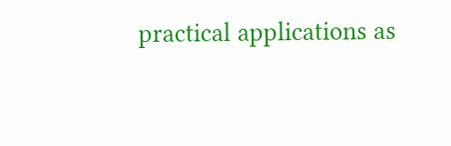practical applications as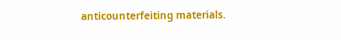anticounterfeiting materials.